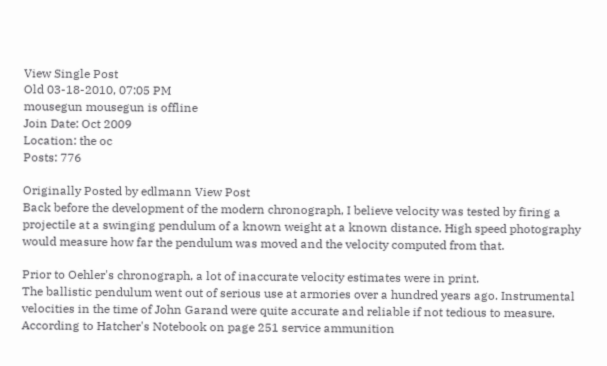View Single Post
Old 03-18-2010, 07:05 PM
mousegun mousegun is offline
Join Date: Oct 2009
Location: the oc
Posts: 776

Originally Posted by edlmann View Post
Back before the development of the modern chronograph, I believe velocity was tested by firing a projectile at a swinging pendulum of a known weight at a known distance. High speed photography would measure how far the pendulum was moved and the velocity computed from that.

Prior to Oehler's chronograph, a lot of inaccurate velocity estimates were in print.
The ballistic pendulum went out of serious use at armories over a hundred years ago. Instrumental velocities in the time of John Garand were quite accurate and reliable if not tedious to measure. According to Hatcher's Notebook on page 251 service ammunition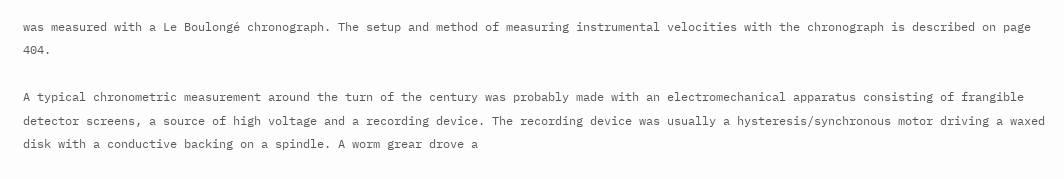was measured with a Le Boulongé chronograph. The setup and method of measuring instrumental velocities with the chronograph is described on page 404.

A typical chronometric measurement around the turn of the century was probably made with an electromechanical apparatus consisting of frangible detector screens, a source of high voltage and a recording device. The recording device was usually a hysteresis/synchronous motor driving a waxed disk with a conductive backing on a spindle. A worm grear drove a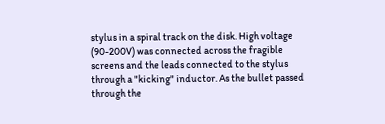stylus in a spiral track on the disk. High voltage (90-200V) was connected across the fragible screens and the leads connected to the stylus through a "kicking" inductor. As the bullet passed through the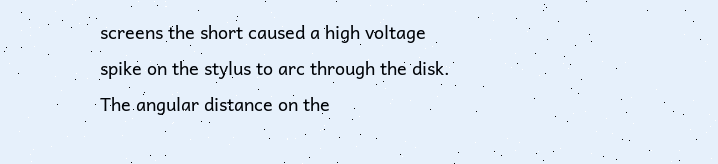screens the short caused a high voltage spike on the stylus to arc through the disk. The angular distance on the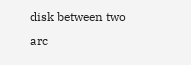disk between two arc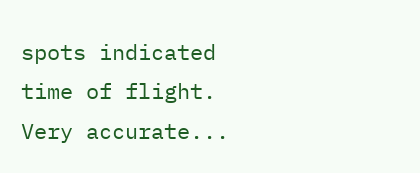spots indicated time of flight. Very accurate...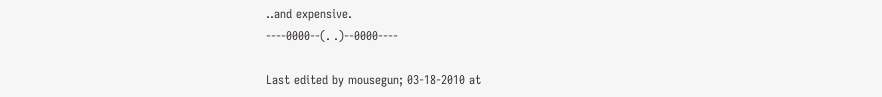..and expensive.
----0000--(. .)--0000----

Last edited by mousegun; 03-18-2010 at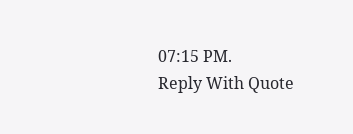07:15 PM.
Reply With Quote